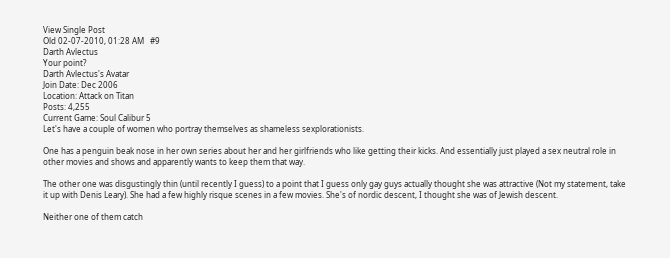View Single Post
Old 02-07-2010, 01:28 AM   #9
Darth Avlectus
Your point?
Darth Avlectus's Avatar
Join Date: Dec 2006
Location: Attack on Titan
Posts: 4,255
Current Game: Soul Calibur 5
Let's have a couple of women who portray themselves as shameless sexplorationists.

One has a penguin beak nose in her own series about her and her girlfriends who like getting their kicks. And essentially just played a sex neutral role in other movies and shows and apparently wants to keep them that way.

The other one was disgustingly thin (until recently I guess) to a point that I guess only gay guys actually thought she was attractive (Not my statement, take it up with Denis Leary). She had a few highly risque scenes in a few movies. She's of nordic descent, I thought she was of Jewish descent.

Neither one of them catch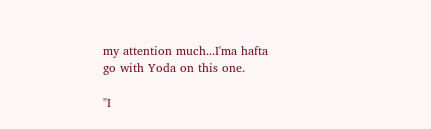my attention much...I'ma hafta go with Yoda on this one.

"I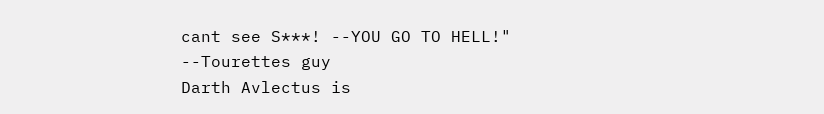cant see S***! --YOU GO TO HELL!" --Tourettes guy
Darth Avlectus is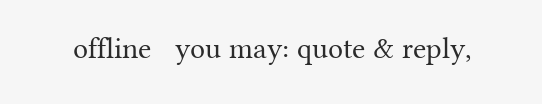offline   you may: quote & reply,